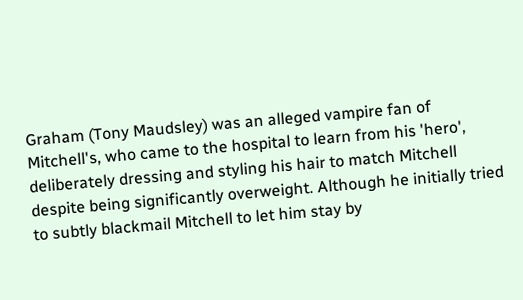Graham (Tony Maudsley) was an alleged vampire fan of Mitchell's, who came to the hospital to learn from his 'hero', deliberately dressing and styling his hair to match Mitchell despite being significantly overweight. Although he initially tried to subtly blackmail Mitchell to let him stay by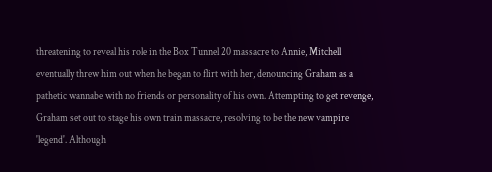threatening to reveal his role in the Box Tunnel 20 massacre to Annie, Mitchell eventually threw him out when he began to flirt with her, denouncing Graham as a pathetic wannabe with no friends or personality of his own. Attempting to get revenge, Graham set out to stage his own train massacre, resolving to be the new vampire 'legend'. Although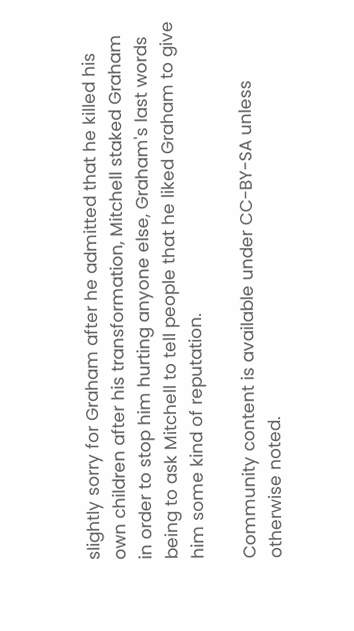slightly sorry for Graham after he admitted that he killed his own children after his transformation, Mitchell staked Graham in order to stop him hurting anyone else, Graham's last words being to ask Mitchell to tell people that he liked Graham to give him some kind of reputation.

Community content is available under CC-BY-SA unless otherwise noted.